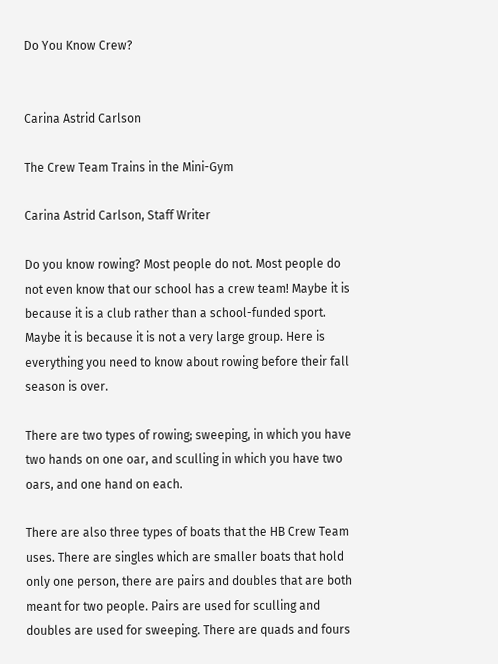Do You Know Crew?


Carina Astrid Carlson

The Crew Team Trains in the Mini-Gym

Carina Astrid Carlson, Staff Writer

Do you know rowing? Most people do not. Most people do not even know that our school has a crew team! Maybe it is because it is a club rather than a school-funded sport. Maybe it is because it is not a very large group. Here is everything you need to know about rowing before their fall season is over.

There are two types of rowing; sweeping, in which you have two hands on one oar, and sculling in which you have two oars, and one hand on each.

There are also three types of boats that the HB Crew Team uses. There are singles which are smaller boats that hold only one person, there are pairs and doubles that are both meant for two people. Pairs are used for sculling and doubles are used for sweeping. There are quads and fours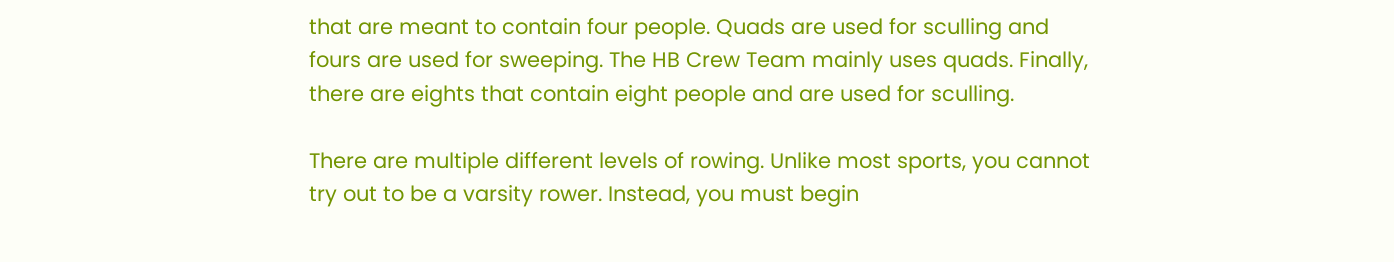that are meant to contain four people. Quads are used for sculling and fours are used for sweeping. The HB Crew Team mainly uses quads. Finally, there are eights that contain eight people and are used for sculling.

There are multiple different levels of rowing. Unlike most sports, you cannot try out to be a varsity rower. Instead, you must begin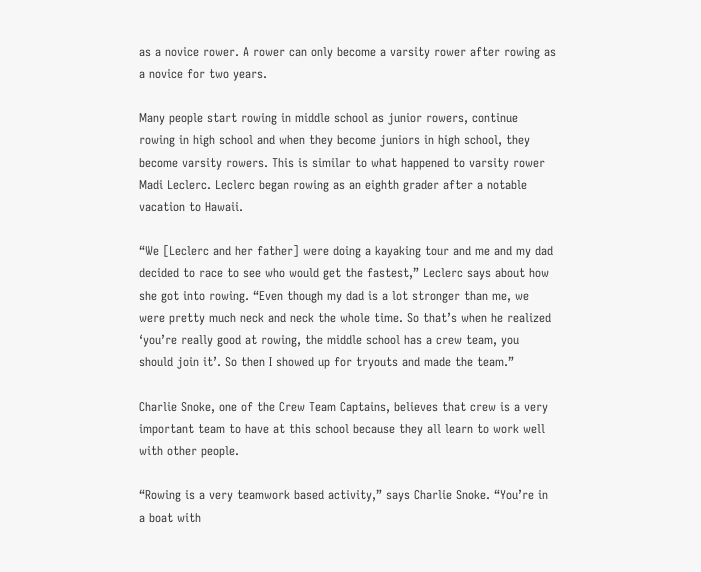as a novice rower. A rower can only become a varsity rower after rowing as a novice for two years.

Many people start rowing in middle school as junior rowers, continue rowing in high school and when they become juniors in high school, they become varsity rowers. This is similar to what happened to varsity rower Madi Leclerc. Leclerc began rowing as an eighth grader after a notable vacation to Hawaii.

“We [Leclerc and her father] were doing a kayaking tour and me and my dad decided to race to see who would get the fastest,” Leclerc says about how she got into rowing. “Even though my dad is a lot stronger than me, we were pretty much neck and neck the whole time. So that’s when he realized ‘you’re really good at rowing, the middle school has a crew team, you should join it’. So then I showed up for tryouts and made the team.”

Charlie Snoke, one of the Crew Team Captains, believes that crew is a very important team to have at this school because they all learn to work well with other people.

“Rowing is a very teamwork based activity,” says Charlie Snoke. “You’re in a boat with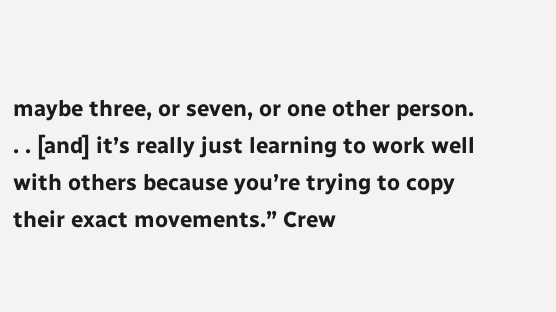maybe three, or seven, or one other person. . . [and] it’s really just learning to work well with others because you’re trying to copy their exact movements.” Crew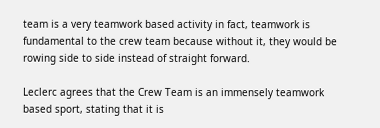team is a very teamwork based activity in fact, teamwork is fundamental to the crew team because without it, they would be rowing side to side instead of straight forward.

Leclerc agrees that the Crew Team is an immensely teamwork based sport, stating that it is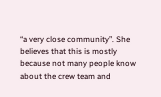“a very close community”. She believes that this is mostly because not many people know about the crew team and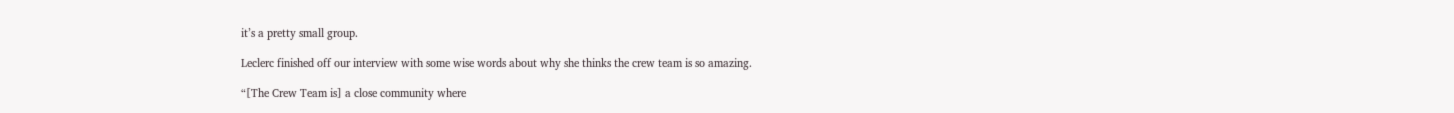it’s a pretty small group.

Leclerc finished off our interview with some wise words about why she thinks the crew team is so amazing.

“[The Crew Team is] a close community where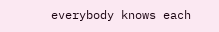everybody knows each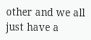other and we all just have a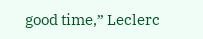good time,” Leclerc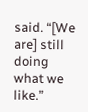said. “[We are] still doing what we like.”